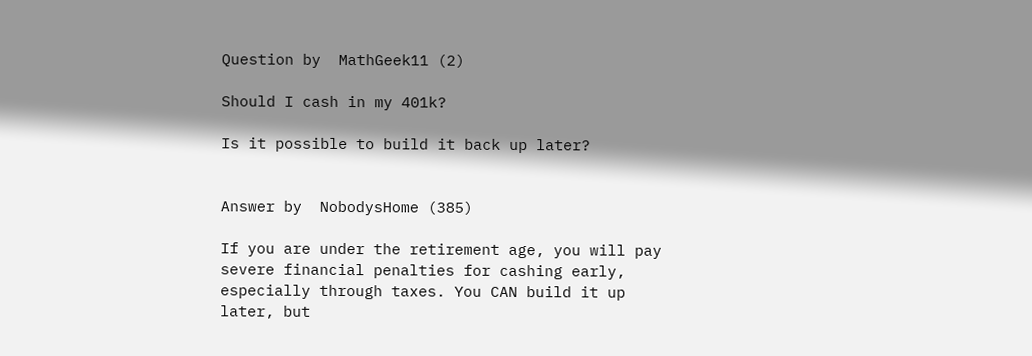Question by  MathGeek11 (2)

Should I cash in my 401k?

Is it possible to build it back up later?


Answer by  NobodysHome (385)

If you are under the retirement age, you will pay severe financial penalties for cashing early, especially through taxes. You CAN build it up later, but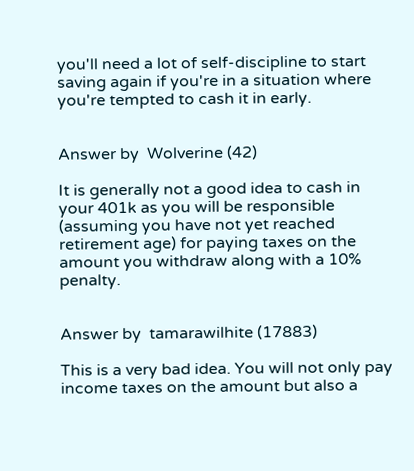you'll need a lot of self-discipline to start saving again if you're in a situation where you're tempted to cash it in early.


Answer by  Wolverine (42)

It is generally not a good idea to cash in your 401k as you will be responsible (assuming you have not yet reached retirement age) for paying taxes on the amount you withdraw along with a 10% penalty.


Answer by  tamarawilhite (17883)

This is a very bad idea. You will not only pay income taxes on the amount but also a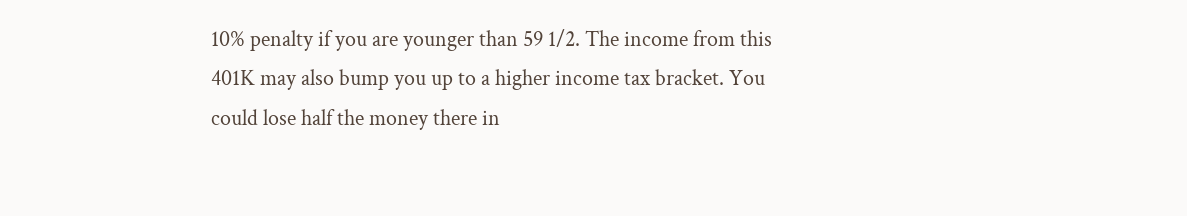10% penalty if you are younger than 59 1/2. The income from this 401K may also bump you up to a higher income tax bracket. You could lose half the money there in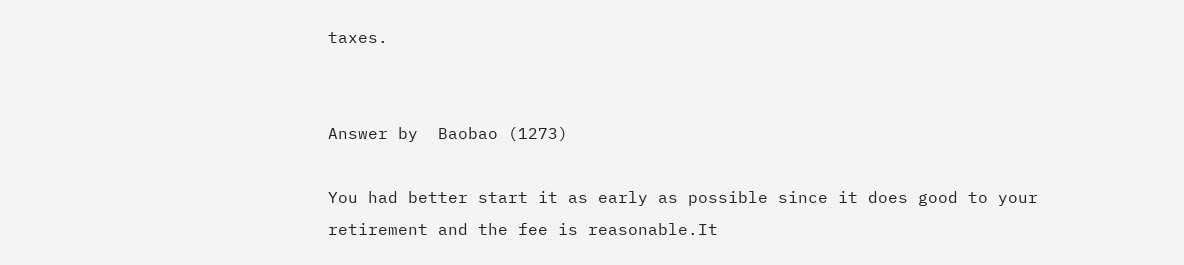taxes.


Answer by  Baobao (1273)

You had better start it as early as possible since it does good to your retirement and the fee is reasonable.It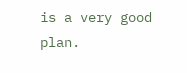is a very good plan.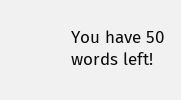You have 50 words left!